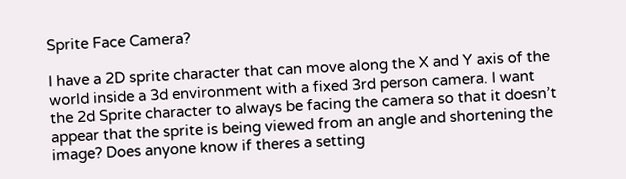Sprite Face Camera?

I have a 2D sprite character that can move along the X and Y axis of the world inside a 3d environment with a fixed 3rd person camera. I want the 2d Sprite character to always be facing the camera so that it doesn’t appear that the sprite is being viewed from an angle and shortening the image? Does anyone know if theres a setting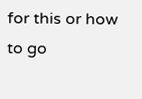for this or how to go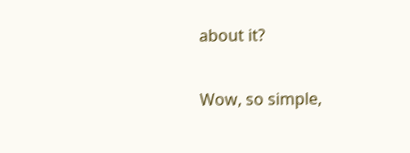about it?

Wow, so simple,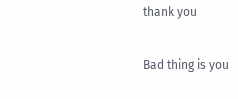thank you

Bad thing is you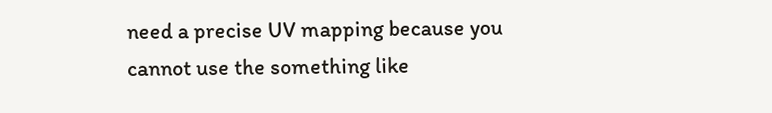need a precise UV mapping because you cannot use the something like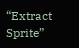“Extract Sprite”